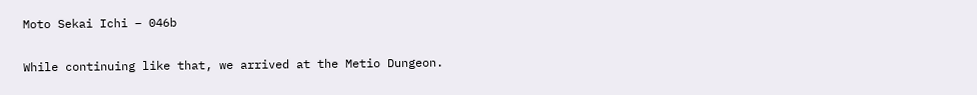Moto Sekai Ichi – 046b

While continuing like that, we arrived at the Metio Dungeon.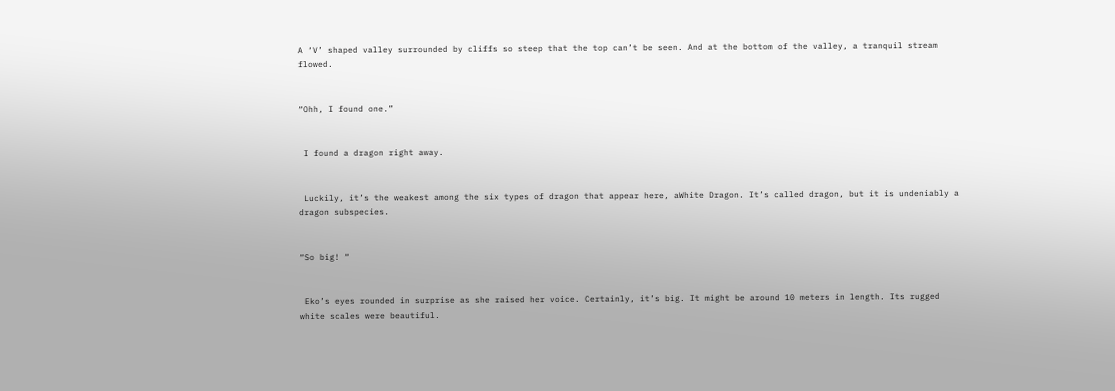A ‘V’ shaped valley surrounded by cliffs so steep that the top can’t be seen. And at the bottom of the valley, a tranquil stream flowed.


“Ohh, I found one.”


 I found a dragon right away.


 Luckily, it’s the weakest among the six types of dragon that appear here, aWhite Dragon. It’s called dragon, but it is undeniably a dragon subspecies.


“So big! “


 Eko’s eyes rounded in surprise as she raised her voice. Certainly, it’s big. It might be around 10 meters in length. Its rugged white scales were beautiful.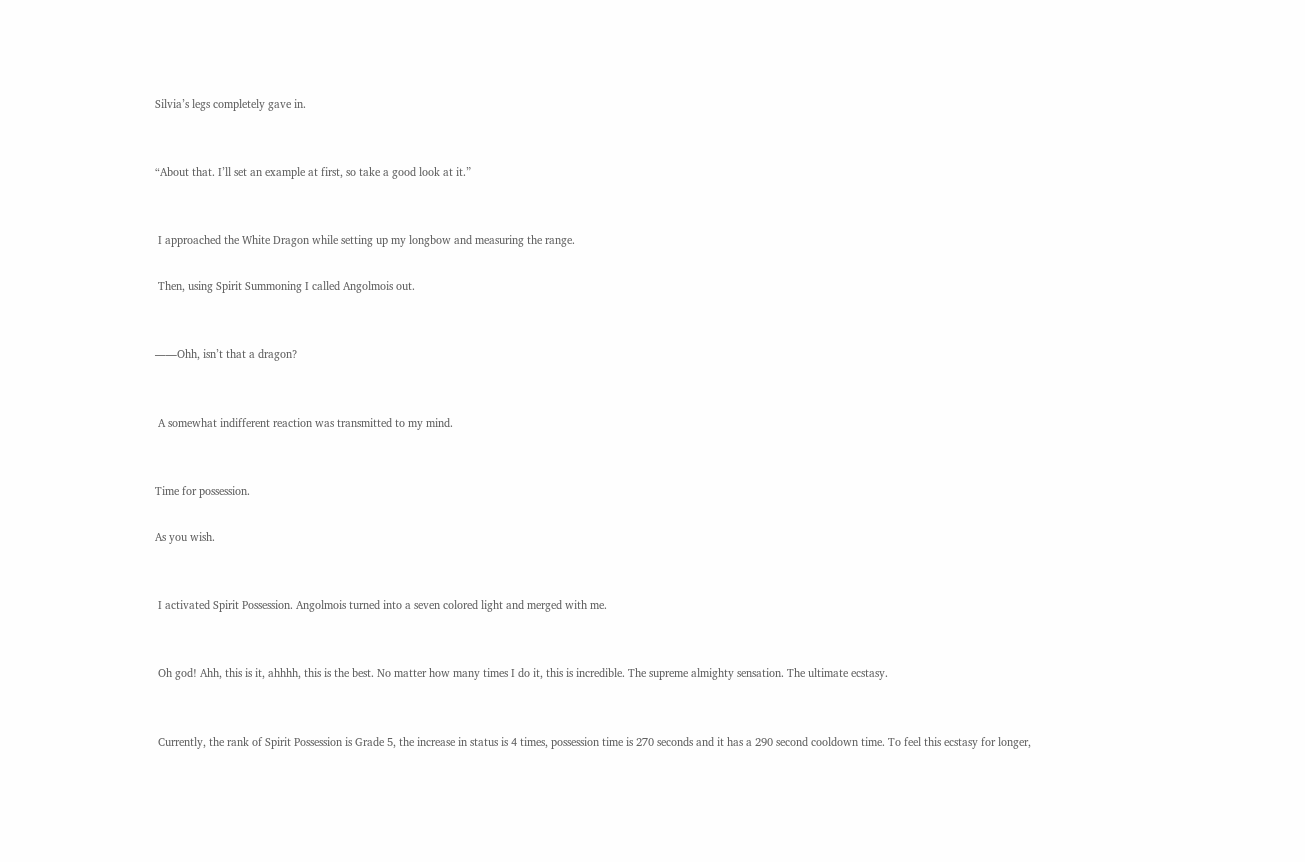Silvia’s legs completely gave in.


“About that. I’ll set an example at first, so take a good look at it.”


 I approached the White Dragon while setting up my longbow and measuring the range.

 Then, using Spirit Summoning I called Angolmois out.


――Ohh, isn’t that a dragon?


 A somewhat indifferent reaction was transmitted to my mind.


Time for possession.

As you wish.


 I activated Spirit Possession. Angolmois turned into a seven colored light and merged with me.


 Oh god! Ahh, this is it, ahhhh, this is the best. No matter how many times I do it, this is incredible. The supreme almighty sensation. The ultimate ecstasy.


 Currently, the rank of Spirit Possession is Grade 5, the increase in status is 4 times, possession time is 270 seconds and it has a 290 second cooldown time. To feel this ecstasy for longer,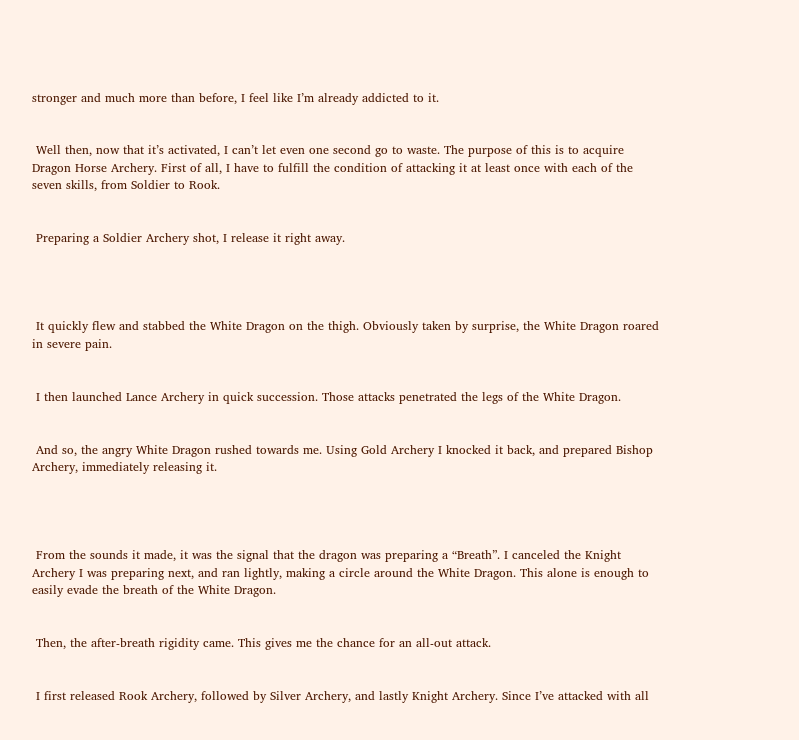stronger and much more than before, I feel like I’m already addicted to it.


 Well then, now that it’s activated, I can’t let even one second go to waste. The purpose of this is to acquire Dragon Horse Archery. First of all, I have to fulfill the condition of attacking it at least once with each of the seven skills, from Soldier to Rook.


 Preparing a Soldier Archery shot, I release it right away.




 It quickly flew and stabbed the White Dragon on the thigh. Obviously taken by surprise, the White Dragon roared in severe pain.


 I then launched Lance Archery in quick succession. Those attacks penetrated the legs of the White Dragon.


 And so, the angry White Dragon rushed towards me. Using Gold Archery I knocked it back, and prepared Bishop Archery, immediately releasing it.




 From the sounds it made, it was the signal that the dragon was preparing a “Breath”. I canceled the Knight Archery I was preparing next, and ran lightly, making a circle around the White Dragon. This alone is enough to easily evade the breath of the White Dragon.


 Then, the after-breath rigidity came. This gives me the chance for an all-out attack.


 I first released Rook Archery, followed by Silver Archery, and lastly Knight Archery. Since I’ve attacked with all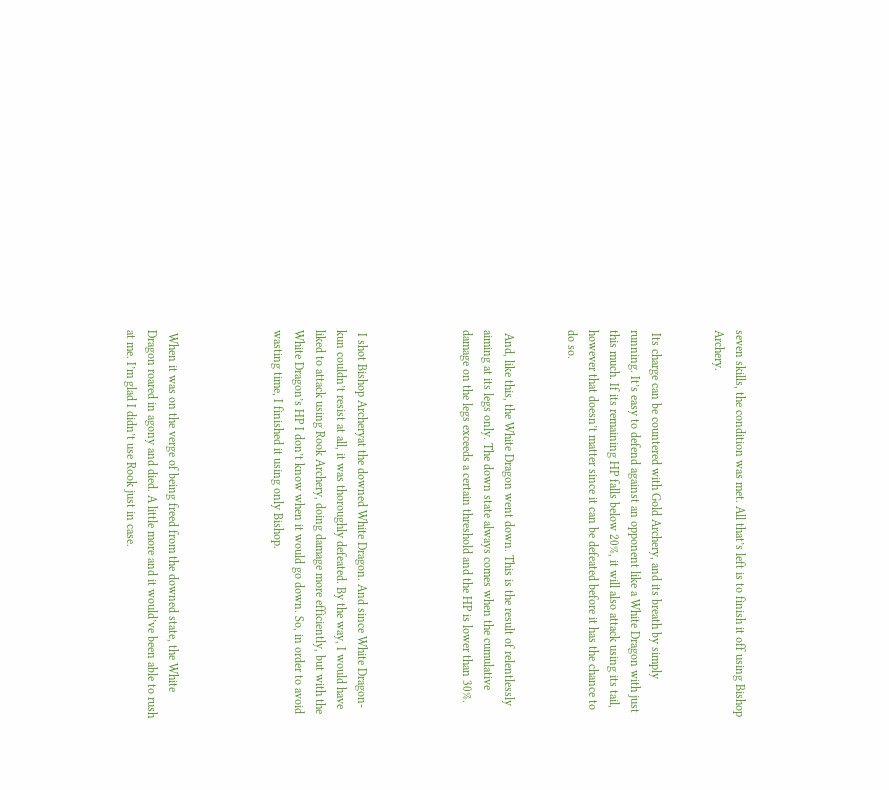seven skills, the condition was met. All that’s left is to finish it off using Bishop Archery.


 Its charge can be countered with Gold Archery, and its breath by simply running. It’s easy to defend against an opponent like a White Dragon with just this much. If its remaining HP falls below 20%, it will also attack using its tail, however that doesn’t matter since it can be defeated before it has the chance to do so.


 And, like this, the White Dragon went down. This is the result of relentlessly aiming at its legs only. The down state always comes when the cumulative damage on the legs exceeds a certain threshold and the HP is lower than 30%.




 I shot Bishop Archeryat the downed White Dragon. And since White Dragon-kun couldn’t resist at all, it was thoroughly defeated. By the way, I would have liked to attack using Rook Archery, doing damage more efficiently, but with the White Dragon’s HP I don’t know when it would go down. So, in order to avoid wasting time, I finished it using only Bishop.




 When it was on the verge of being freed from the downed state, the White Dragon roared in agony and died. A little more and it would’ve been able to rush at me. I’m glad I didn’t use Rook just in case.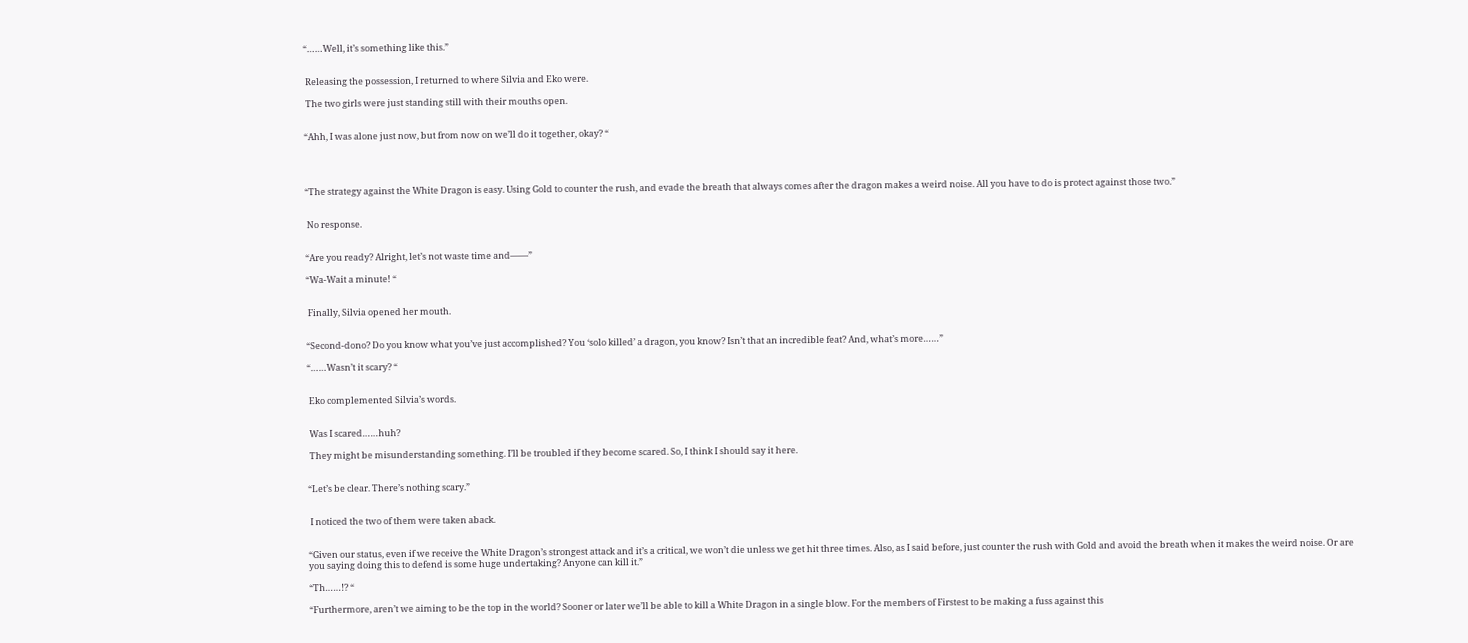“……Well, it’s something like this.”


 Releasing the possession, I returned to where Silvia and Eko were.

 The two girls were just standing still with their mouths open.


“Ahh, I was alone just now, but from now on we’ll do it together, okay? “




“The strategy against the White Dragon is easy. Using Gold to counter the rush, and evade the breath that always comes after the dragon makes a weird noise. All you have to do is protect against those two.”


 No response.


“Are you ready? Alright, let’s not waste time and――”

“Wa-Wait a minute! “


 Finally, Silvia opened her mouth.


“Second-dono? Do you know what you’ve just accomplished? You ‘solo killed’ a dragon, you know? Isn’t that an incredible feat? And, what’s more……”

“……Wasn’t it scary? “


 Eko complemented Silvia’s words.


 Was I scared……huh?

 They might be misunderstanding something. I’ll be troubled if they become scared. So, I think I should say it here.


“Let’s be clear. There’s nothing scary.”


 I noticed the two of them were taken aback.


“Given our status, even if we receive the White Dragon’s strongest attack and it’s a critical, we won’t die unless we get hit three times. Also, as I said before, just counter the rush with Gold and avoid the breath when it makes the weird noise. Or are you saying doing this to defend is some huge undertaking? Anyone can kill it.”

“Th……!? “

“Furthermore, aren’t we aiming to be the top in the world? Sooner or later we’ll be able to kill a White Dragon in a single blow. For the members of Firstest to be making a fuss against this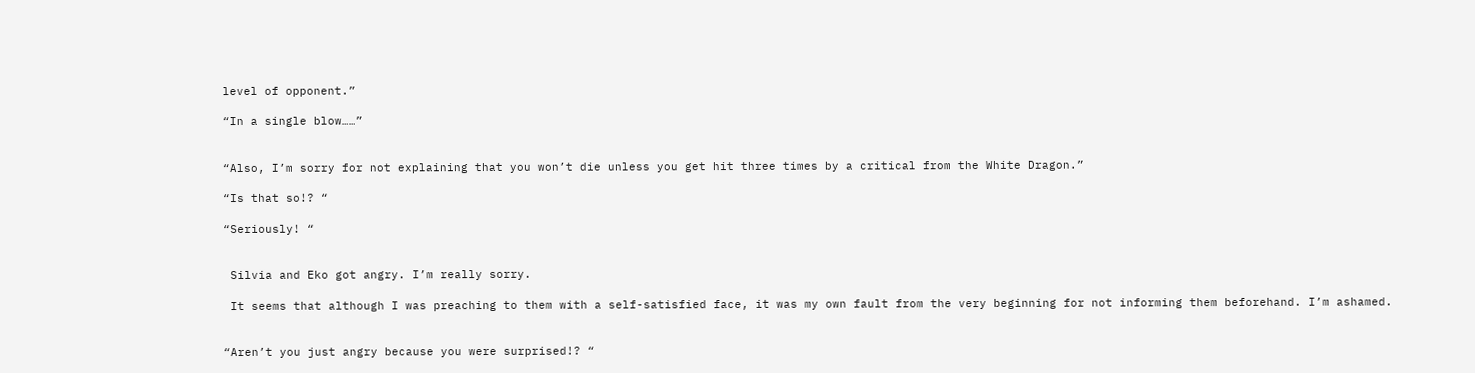level of opponent.”

“In a single blow……”


“Also, I’m sorry for not explaining that you won’t die unless you get hit three times by a critical from the White Dragon.”

“Is that so!? “

“Seriously! “


 Silvia and Eko got angry. I’m really sorry.

 It seems that although I was preaching to them with a self-satisfied face, it was my own fault from the very beginning for not informing them beforehand. I’m ashamed.


“Aren’t you just angry because you were surprised!? “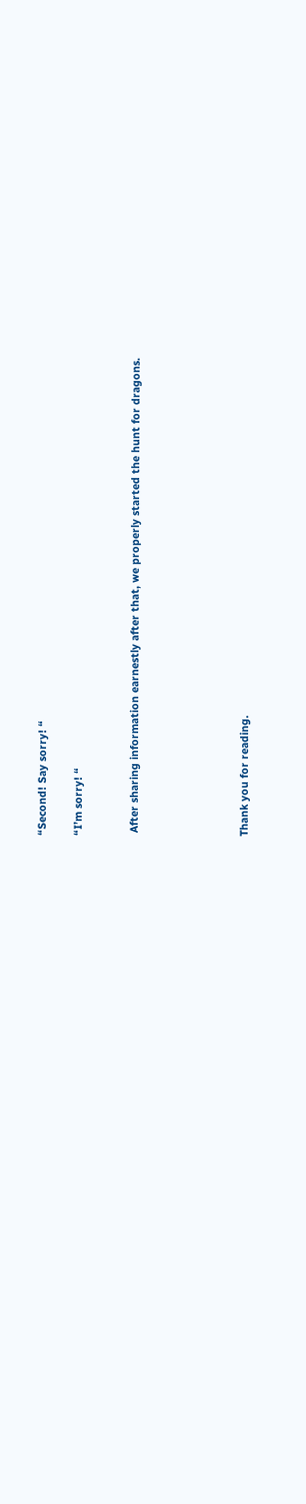“Second! Say sorry! “

“I’m sorry! “


 After sharing information earnestly after that, we properly started the hunt for dragons.





Thank you for reading.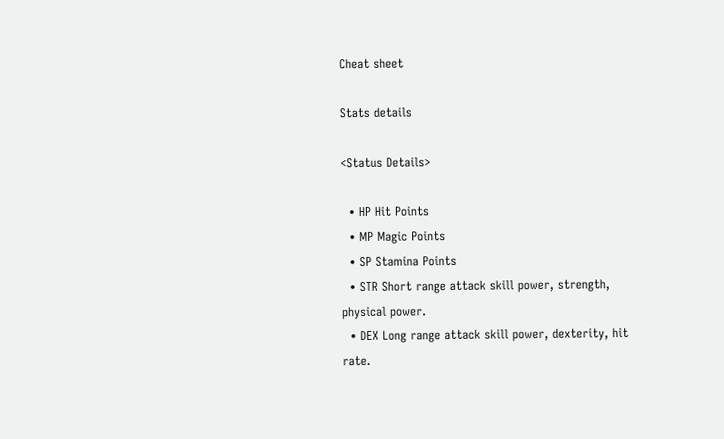Cheat sheet

Stats details

<Status Details>

  • HP Hit Points
  • MP Magic Points
  • SP Stamina Points
  • STR Short range attack skill power, strength, physical power.
  • DEX Long range attack skill power, dexterity, hit rate.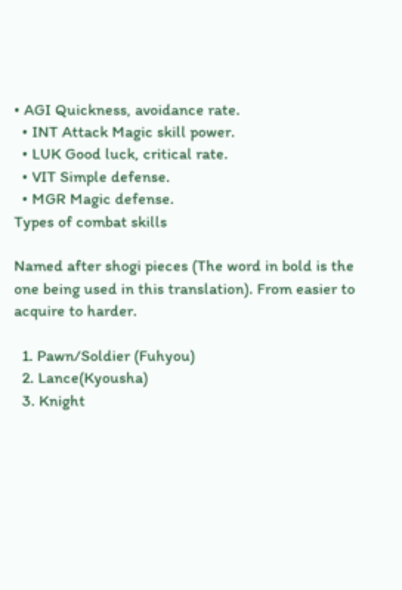• AGI Quickness, avoidance rate.
  • INT Attack Magic skill power.
  • LUK Good luck, critical rate.
  • VIT Simple defense.
  • MGR Magic defense.
Types of combat skills

Named after shogi pieces (The word in bold is the one being used in this translation). From easier to acquire to harder.

  1. Pawn/Soldier (Fuhyou)
  2. Lance(Kyousha)
  3. Knight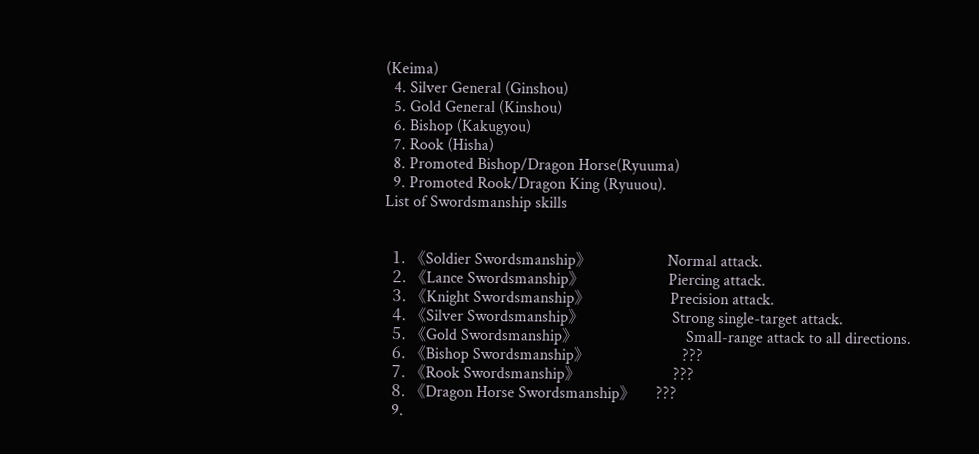(Keima)
  4. Silver General (Ginshou)
  5. Gold General (Kinshou)
  6. Bishop (Kakugyou)
  7. Rook (Hisha)
  8. Promoted Bishop/Dragon Horse(Ryuuma)
  9. Promoted Rook/Dragon King (Ryuuou).
List of Swordsmanship skills


  1. 《Soldier Swordsmanship》                   Normal attack.
  2. 《Lance Swordsmanship》                     Piercing attack.
  3. 《Knight Swordsmanship》                    Precision attack.
  4. 《Silver Swordsmanship》                      Strong single-target attack.
  5. 《Gold Swordsmanship》                           Small-range attack to all directions.
  6. 《Bishop Swordsmanship》                       ???
  7. 《Rook Swordsmanship》                       ???
  8. 《Dragon Horse Swordsmanship》     ???
  9.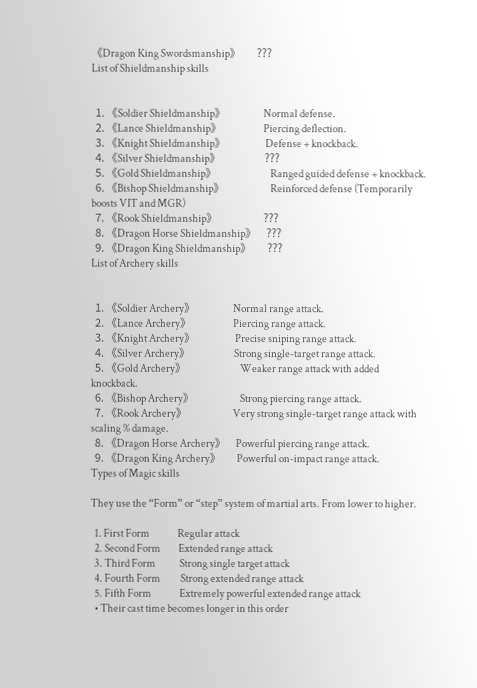《Dragon King Swordsmanship》        ???
List of Shieldmanship skills


  1. 《Soldier Shieldmanship》                   Normal defense.
  2. 《Lance Shieldmanship》                     Piercing deflection.
  3. 《Knight Shieldmanship》                    Defense + knockback.
  4. 《Silver Shieldmanship》                      ???
  5. 《Gold Shieldmanship》                           Ranged guided defense + knockback.
  6. 《Bishop Shieldmanship》                       Reinforced defense (Temporarily boosts VIT and MGR)
  7. 《Rook Shieldmanship》                       ???
  8. 《Dragon Horse Shieldmanship》     ???
  9. 《Dragon King Shieldmanship》        ???
List of Archery skills


  1. 《Soldier Archery》                   Normal range attack.
  2. 《Lance Archery》                     Piercing range attack.
  3. 《Knight Archery》                    Precise sniping range attack.
  4. 《Silver Archery》                      Strong single-target range attack.
  5. 《Gold Archery》                           Weaker range attack with added knockback.
  6. 《Bishop Archery》                       Strong piercing range attack.
  7. 《Rook Archery》                       Very strong single-target range attack with scaling % damage.
  8. 《Dragon Horse Archery》     Powerful piercing range attack.
  9. 《Dragon King Archery》        Powerful on-impact range attack.
Types of Magic skills

They use the “Form” or “step” system of martial arts. From lower to higher.

  1. First Form              Regular attack
  2. Second Form         Extended range attack
  3. Third Form            Strong single target attack
  4. Fourth Form          Strong extended range attack
  5. Fifth Form              Extremely powerful extended range attack
  • Their cast time becomes longer in this order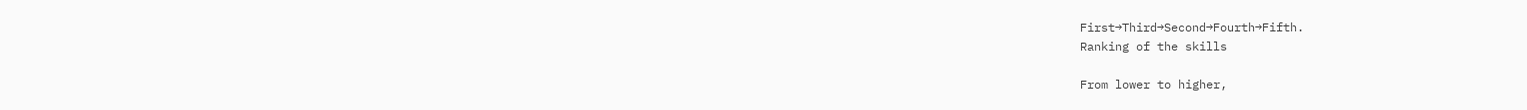First→Third→Second→Fourth→Fifth.
Ranking of the skills

From lower to higher,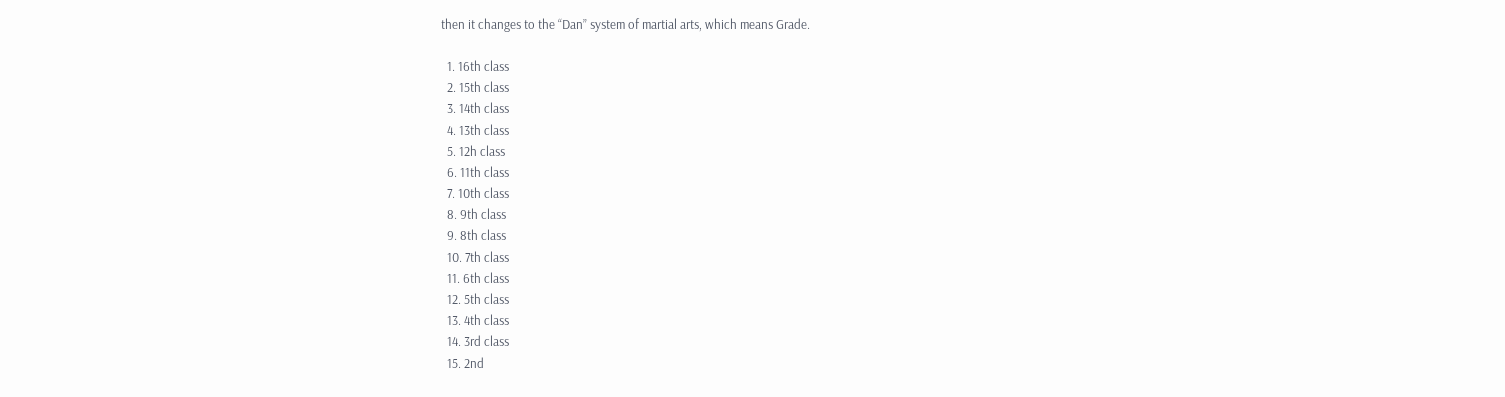then it changes to the “Dan” system of martial arts, which means Grade.

  1. 16th class
  2. 15th class
  3. 14th class
  4. 13th class
  5. 12h class
  6. 11th class
  7. 10th class
  8. 9th class
  9. 8th class
  10. 7th class
  11. 6th class
  12. 5th class
  13. 4th class
  14. 3rd class
  15. 2nd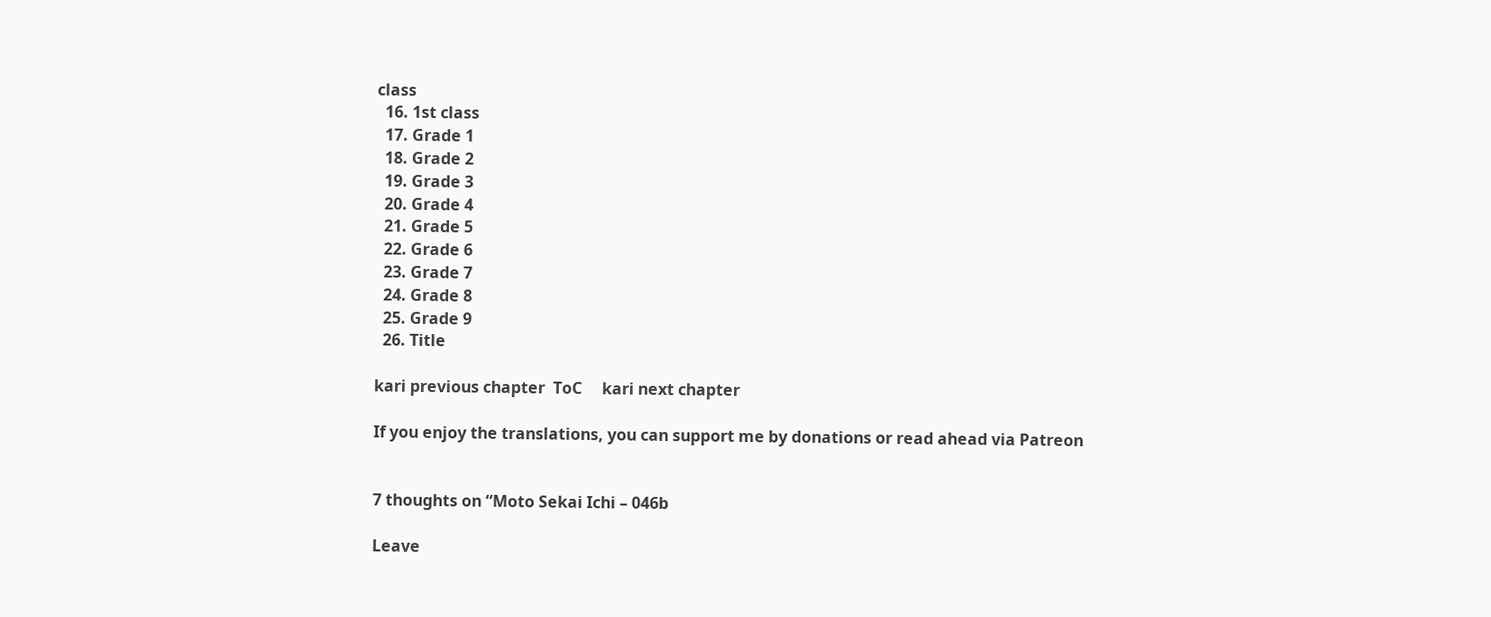class
  16. 1st class
  17. Grade 1
  18. Grade 2
  19. Grade 3
  20. Grade 4
  21. Grade 5
  22. Grade 6
  23. Grade 7
  24. Grade 8
  25. Grade 9
  26. Title

kari previous chapter  ToC     kari next chapter

If you enjoy the translations, you can support me by donations or read ahead via Patreon


7 thoughts on “Moto Sekai Ichi – 046b

Leave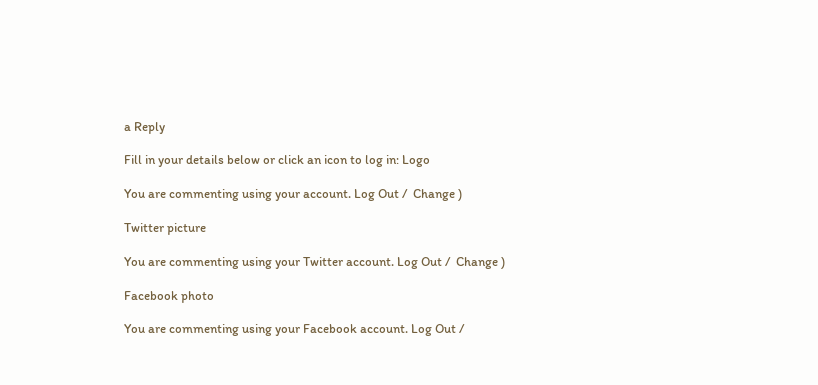a Reply

Fill in your details below or click an icon to log in: Logo

You are commenting using your account. Log Out /  Change )

Twitter picture

You are commenting using your Twitter account. Log Out /  Change )

Facebook photo

You are commenting using your Facebook account. Log Out /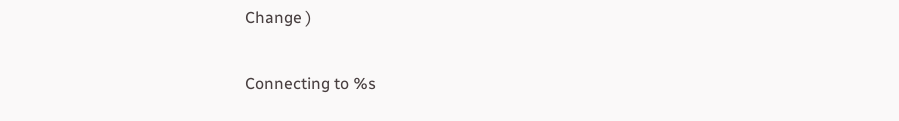Change )

Connecting to %s